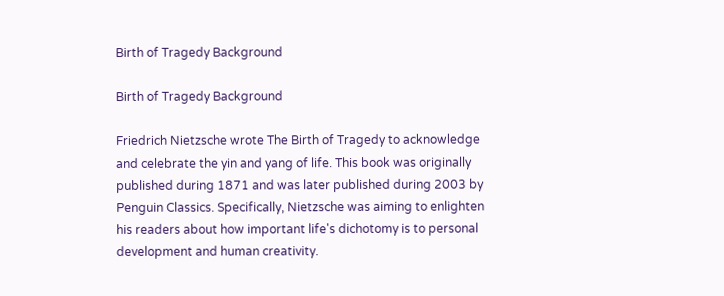Birth of Tragedy Background

Birth of Tragedy Background

Friedrich Nietzsche wrote The Birth of Tragedy to acknowledge and celebrate the yin and yang of life. This book was originally published during 1871 and was later published during 2003 by Penguin Classics. Specifically, Nietzsche was aiming to enlighten his readers about how important life's dichotomy is to personal development and human creativity.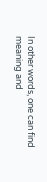In other words, one can find meaning and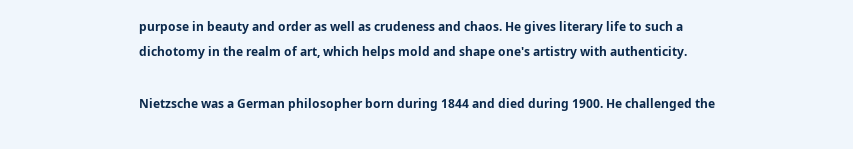purpose in beauty and order as well as crudeness and chaos. He gives literary life to such a dichotomy in the realm of art, which helps mold and shape one's artistry with authenticity.

Nietzsche was a German philosopher born during 1844 and died during 1900. He challenged the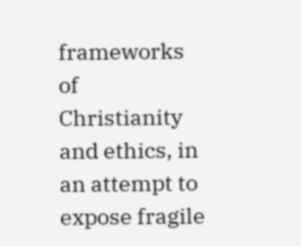frameworks of Christianity and ethics, in an attempt to expose fragile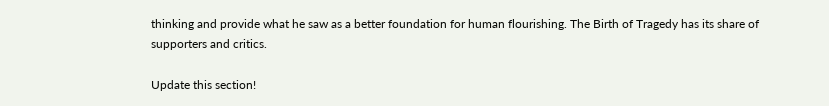thinking and provide what he saw as a better foundation for human flourishing. The Birth of Tragedy has its share of supporters and critics.

Update this section!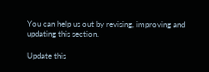You can help us out by revising, improving and updating this section.

Update this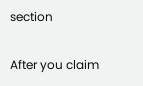section

After you claim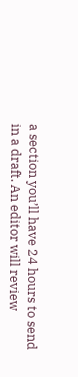a section you’ll have 24 hours to send in a draft. An editor will review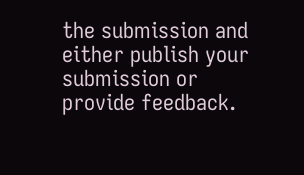the submission and either publish your submission or provide feedback.